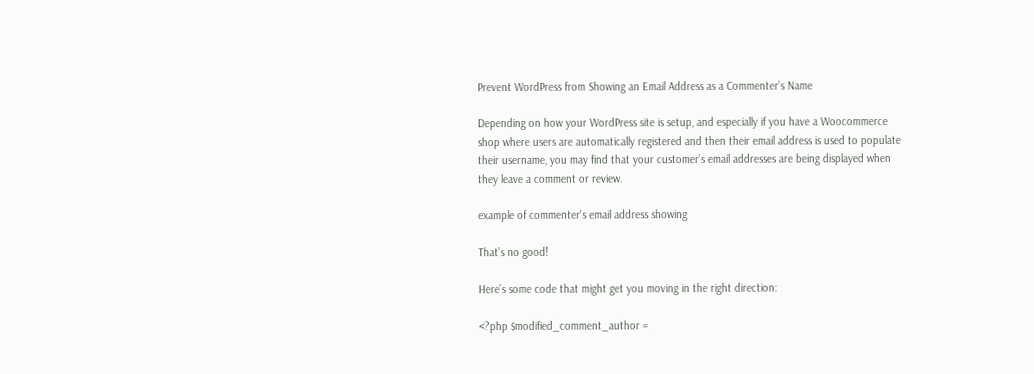Prevent WordPress from Showing an Email Address as a Commenter’s Name

Depending on how your WordPress site is setup, and especially if you have a Woocommerce shop where users are automatically registered and then their email address is used to populate their username, you may find that your customer’s email addresses are being displayed when they leave a comment or review.

example of commenter's email address showing

That’s no good!

Here’s some code that might get you moving in the right direction:

<?php $modified_comment_author =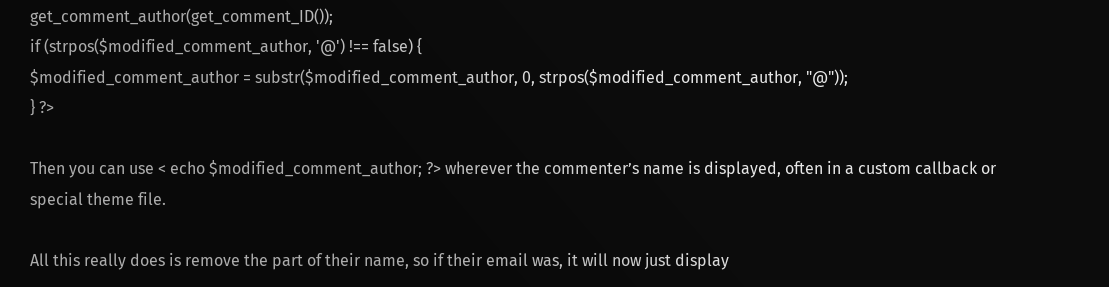get_comment_author(get_comment_ID());
if (strpos($modified_comment_author, '@') !== false) {
$modified_comment_author = substr($modified_comment_author, 0, strpos($modified_comment_author, "@"));
} ?>

Then you can use < echo $modified_comment_author; ?> wherever the commenter’s name is displayed, often in a custom callback or special theme file.

All this really does is remove the part of their name, so if their email was, it will now just display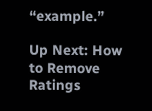“example.”

Up Next: How to Remove Ratings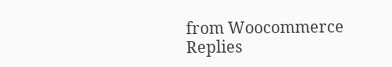from Woocommerce Replies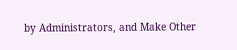by Administrators, and Make Other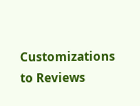Customizations to Reviews